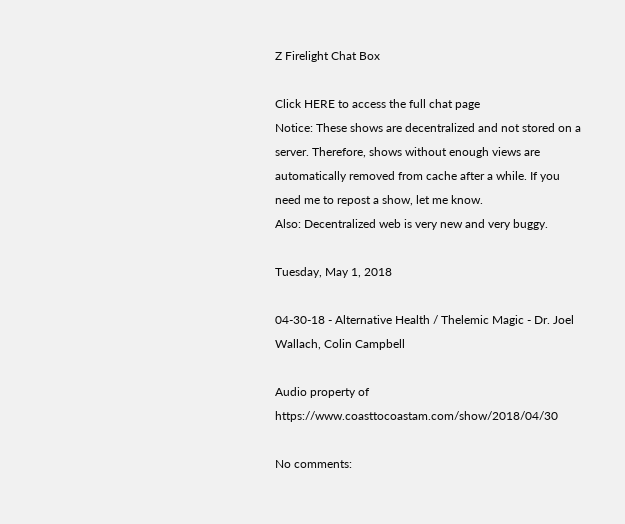Z Firelight Chat Box

Click HERE to access the full chat page
Notice: These shows are decentralized and not stored on a server. Therefore, shows without enough views are automatically removed from cache after a while. If you need me to repost a show, let me know.
Also: Decentralized web is very new and very buggy.

Tuesday, May 1, 2018

04-30-18 - Alternative Health / Thelemic Magic - Dr. Joel Wallach, Colin Campbell

Audio property of https://www.coasttocoastam.com/show/2018/04/30

No comments: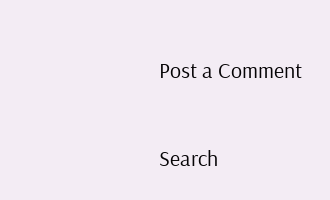Post a Comment

Search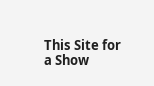This Site for a Show